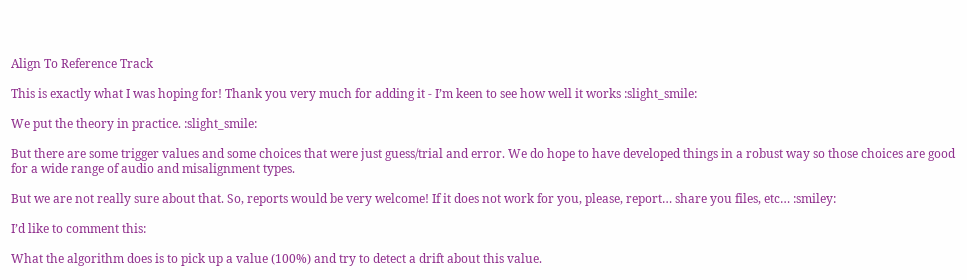Align To Reference Track

This is exactly what I was hoping for! Thank you very much for adding it - I’m keen to see how well it works :slight_smile:

We put the theory in practice. :slight_smile:

But there are some trigger values and some choices that were just guess/trial and error. We do hope to have developed things in a robust way so those choices are good for a wide range of audio and misalignment types.

But we are not really sure about that. So, reports would be very welcome! If it does not work for you, please, report… share you files, etc… :smiley:

I’d like to comment this:

What the algorithm does is to pick up a value (100%) and try to detect a drift about this value.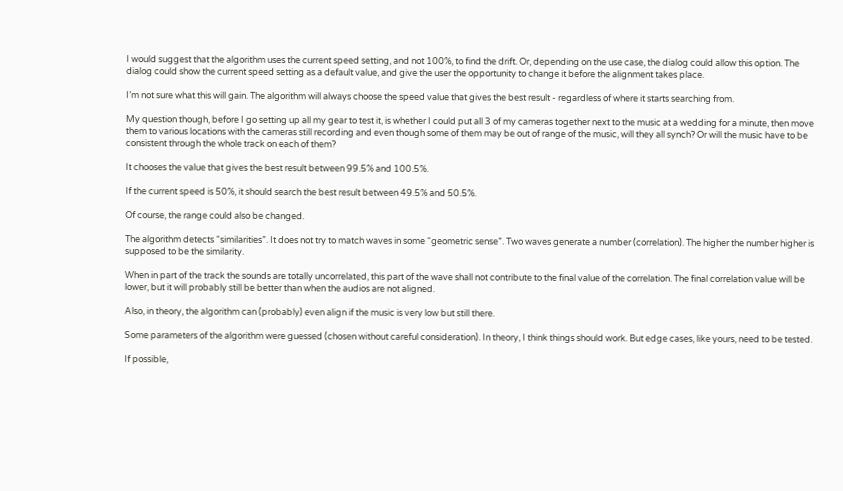I would suggest that the algorithm uses the current speed setting, and not 100%, to find the drift. Or, depending on the use case, the dialog could allow this option. The dialog could show the current speed setting as a default value, and give the user the opportunity to change it before the alignment takes place.

I’m not sure what this will gain. The algorithm will always choose the speed value that gives the best result - regardless of where it starts searching from.

My question though, before I go setting up all my gear to test it, is whether I could put all 3 of my cameras together next to the music at a wedding for a minute, then move them to various locations with the cameras still recording and even though some of them may be out of range of the music, will they all synch? Or will the music have to be consistent through the whole track on each of them?

It chooses the value that gives the best result between 99.5% and 100.5%.

If the current speed is 50%, it should search the best result between 49.5% and 50.5%.

Of course, the range could also be changed.

The algorithm detects “similarities”. It does not try to match waves in some “geometric sense”. Two waves generate a number (correlation). The higher the number higher is supposed to be the similarity.

When in part of the track the sounds are totally uncorrelated, this part of the wave shall not contribute to the final value of the correlation. The final correlation value will be lower, but it will probably still be better than when the audios are not aligned.

Also, in theory, the algorithm can (probably) even align if the music is very low but still there.

Some parameters of the algorithm were guessed (chosen without careful consideration). In theory, I think things should work. But edge cases, like yours, need to be tested.

If possible,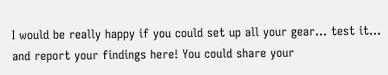I would be really happy if you could set up all your gear… test it… and report your findings here! You could share your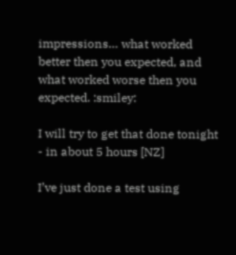impressions… what worked better then you expected, and what worked worse then you expected. :smiley:

I will try to get that done tonight - in about 5 hours [NZ]

I’ve just done a test using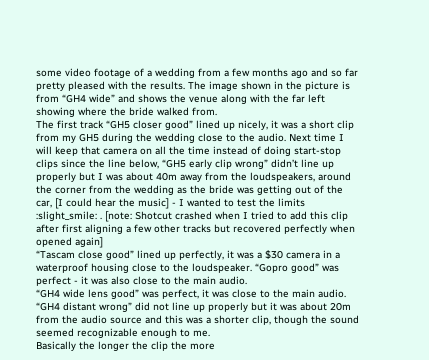some video footage of a wedding from a few months ago and so far pretty pleased with the results. The image shown in the picture is from “GH4 wide” and shows the venue along with the far left showing where the bride walked from.
The first track “GH5 closer good” lined up nicely, it was a short clip from my GH5 during the wedding close to the audio. Next time I will keep that camera on all the time instead of doing start-stop clips since the line below, “GH5 early clip wrong” didn’t line up properly but I was about 40m away from the loudspeakers, around the corner from the wedding as the bride was getting out of the car, [I could hear the music] - I wanted to test the limits :slight_smile: . [note: Shotcut crashed when I tried to add this clip after first aligning a few other tracks but recovered perfectly when opened again]
“Tascam close good” lined up perfectly, it was a $30 camera in a waterproof housing close to the loudspeaker. “Gopro good” was perfect - it was also close to the main audio.
“GH4 wide lens good” was perfect, it was close to the main audio. “GH4 distant wrong” did not line up properly but it was about 20m from the audio source and this was a shorter clip, though the sound seemed recognizable enough to me.
Basically the longer the clip the more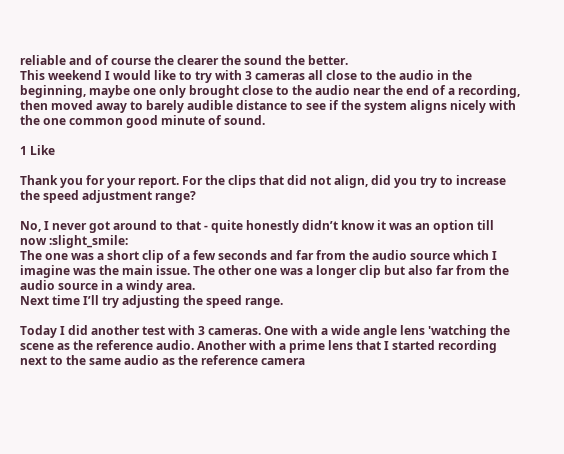reliable and of course the clearer the sound the better.
This weekend I would like to try with 3 cameras all close to the audio in the beginning, maybe one only brought close to the audio near the end of a recording, then moved away to barely audible distance to see if the system aligns nicely with the one common good minute of sound.

1 Like

Thank you for your report. For the clips that did not align, did you try to increase the speed adjustment range?

No, I never got around to that - quite honestly didn’t know it was an option till now :slight_smile:
The one was a short clip of a few seconds and far from the audio source which I imagine was the main issue. The other one was a longer clip but also far from the audio source in a windy area.
Next time I’ll try adjusting the speed range.

Today I did another test with 3 cameras. One with a wide angle lens 'watching the scene as the reference audio. Another with a prime lens that I started recording next to the same audio as the reference camera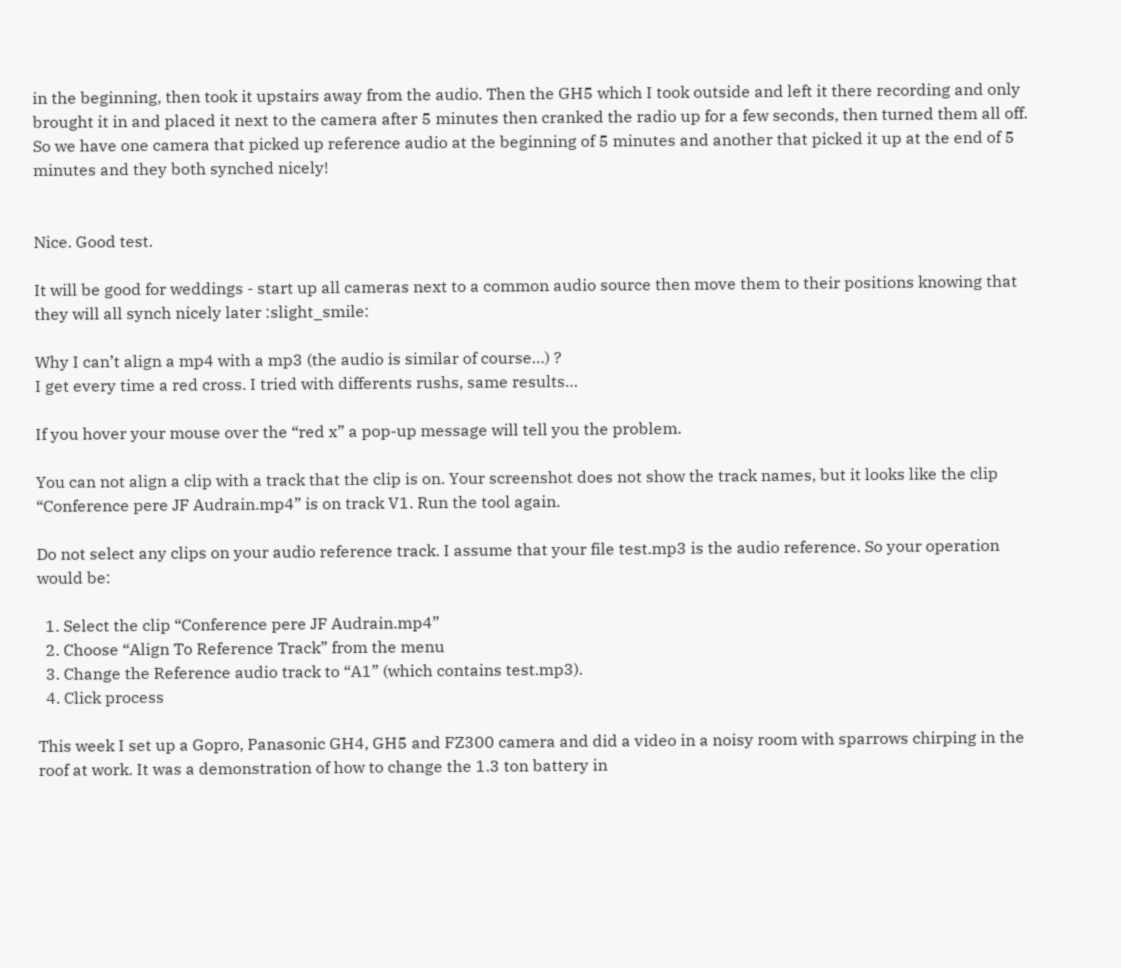in the beginning, then took it upstairs away from the audio. Then the GH5 which I took outside and left it there recording and only brought it in and placed it next to the camera after 5 minutes then cranked the radio up for a few seconds, then turned them all off.
So we have one camera that picked up reference audio at the beginning of 5 minutes and another that picked it up at the end of 5 minutes and they both synched nicely!


Nice. Good test.

It will be good for weddings - start up all cameras next to a common audio source then move them to their positions knowing that they will all synch nicely later :slight_smile:

Why I can’t align a mp4 with a mp3 (the audio is similar of course…) ?
I get every time a red cross. I tried with differents rushs, same results…

If you hover your mouse over the “red x” a pop-up message will tell you the problem.

You can not align a clip with a track that the clip is on. Your screenshot does not show the track names, but it looks like the clip “Conference pere JF Audrain.mp4” is on track V1. Run the tool again.

Do not select any clips on your audio reference track. I assume that your file test.mp3 is the audio reference. So your operation would be:

  1. Select the clip “Conference pere JF Audrain.mp4”
  2. Choose “Align To Reference Track” from the menu
  3. Change the Reference audio track to “A1” (which contains test.mp3).
  4. Click process

This week I set up a Gopro, Panasonic GH4, GH5 and FZ300 camera and did a video in a noisy room with sparrows chirping in the roof at work. It was a demonstration of how to change the 1.3 ton battery in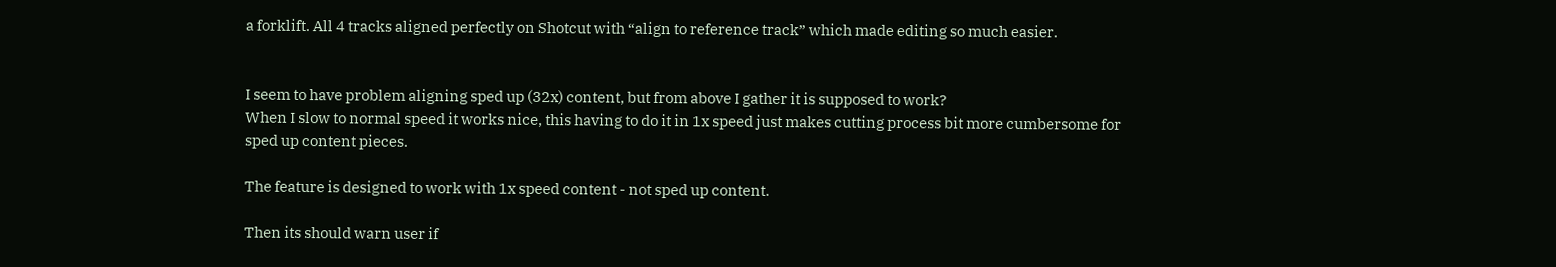a forklift. All 4 tracks aligned perfectly on Shotcut with “align to reference track” which made editing so much easier.


I seem to have problem aligning sped up (32x) content, but from above I gather it is supposed to work?
When I slow to normal speed it works nice, this having to do it in 1x speed just makes cutting process bit more cumbersome for sped up content pieces.

The feature is designed to work with 1x speed content - not sped up content.

Then its should warn user if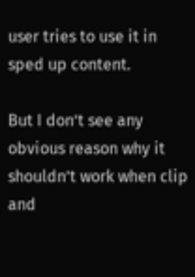user tries to use it in sped up content.

But I don’t see any obvious reason why it shouldn’t work when clip and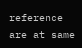reference are at same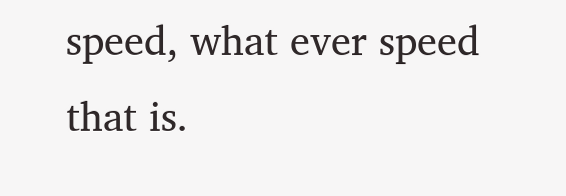speed, what ever speed that is.